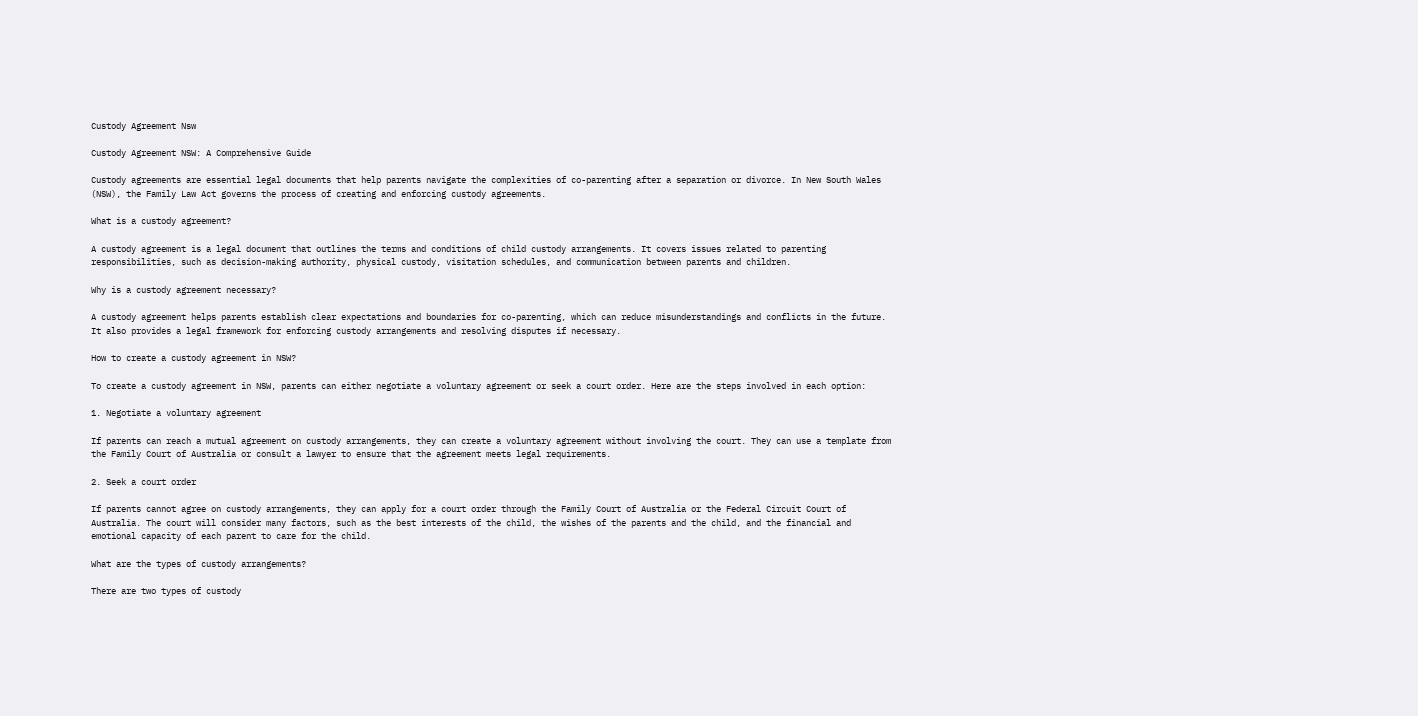Custody Agreement Nsw

Custody Agreement NSW: A Comprehensive Guide

Custody agreements are essential legal documents that help parents navigate the complexities of co-parenting after a separation or divorce. In New South Wales (NSW), the Family Law Act governs the process of creating and enforcing custody agreements.

What is a custody agreement?

A custody agreement is a legal document that outlines the terms and conditions of child custody arrangements. It covers issues related to parenting responsibilities, such as decision-making authority, physical custody, visitation schedules, and communication between parents and children.

Why is a custody agreement necessary?

A custody agreement helps parents establish clear expectations and boundaries for co-parenting, which can reduce misunderstandings and conflicts in the future. It also provides a legal framework for enforcing custody arrangements and resolving disputes if necessary.

How to create a custody agreement in NSW?

To create a custody agreement in NSW, parents can either negotiate a voluntary agreement or seek a court order. Here are the steps involved in each option:

1. Negotiate a voluntary agreement

If parents can reach a mutual agreement on custody arrangements, they can create a voluntary agreement without involving the court. They can use a template from the Family Court of Australia or consult a lawyer to ensure that the agreement meets legal requirements.

2. Seek a court order

If parents cannot agree on custody arrangements, they can apply for a court order through the Family Court of Australia or the Federal Circuit Court of Australia. The court will consider many factors, such as the best interests of the child, the wishes of the parents and the child, and the financial and emotional capacity of each parent to care for the child.

What are the types of custody arrangements?

There are two types of custody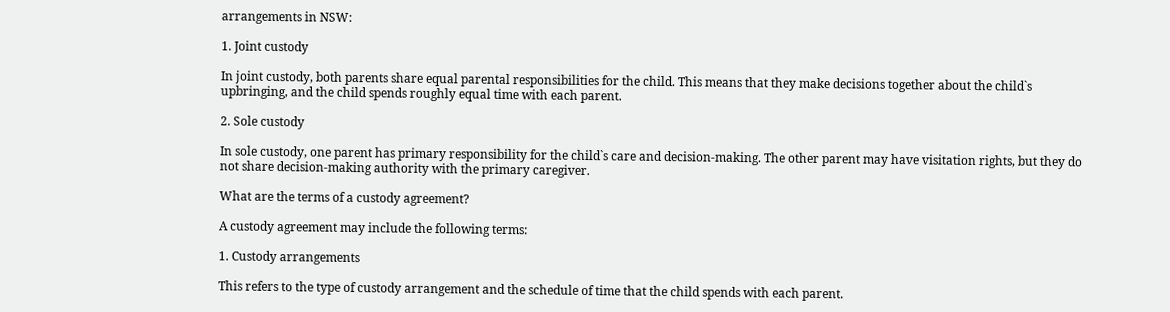arrangements in NSW:

1. Joint custody

In joint custody, both parents share equal parental responsibilities for the child. This means that they make decisions together about the child`s upbringing, and the child spends roughly equal time with each parent.

2. Sole custody

In sole custody, one parent has primary responsibility for the child`s care and decision-making. The other parent may have visitation rights, but they do not share decision-making authority with the primary caregiver.

What are the terms of a custody agreement?

A custody agreement may include the following terms:

1. Custody arrangements

This refers to the type of custody arrangement and the schedule of time that the child spends with each parent.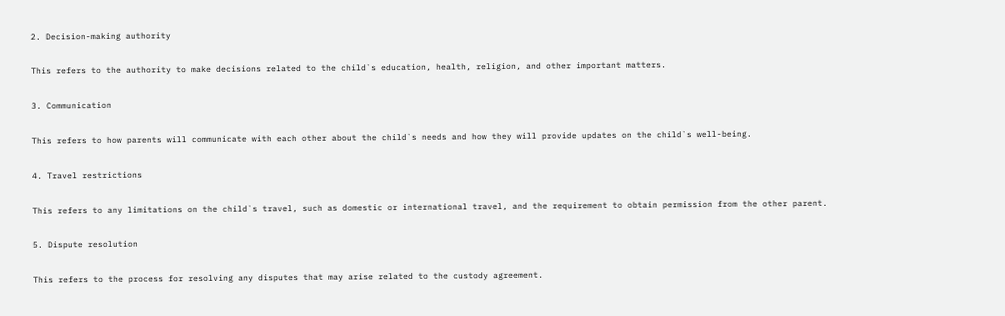2. Decision-making authority

This refers to the authority to make decisions related to the child`s education, health, religion, and other important matters.

3. Communication

This refers to how parents will communicate with each other about the child`s needs and how they will provide updates on the child`s well-being.

4. Travel restrictions

This refers to any limitations on the child`s travel, such as domestic or international travel, and the requirement to obtain permission from the other parent.

5. Dispute resolution

This refers to the process for resolving any disputes that may arise related to the custody agreement.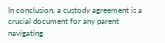In conclusion, a custody agreement is a crucial document for any parent navigating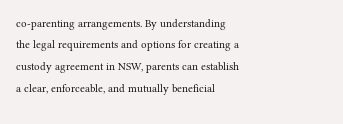co-parenting arrangements. By understanding the legal requirements and options for creating a custody agreement in NSW, parents can establish a clear, enforceable, and mutually beneficial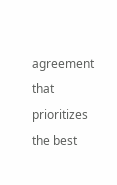agreement that prioritizes the best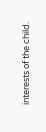interests of the child.